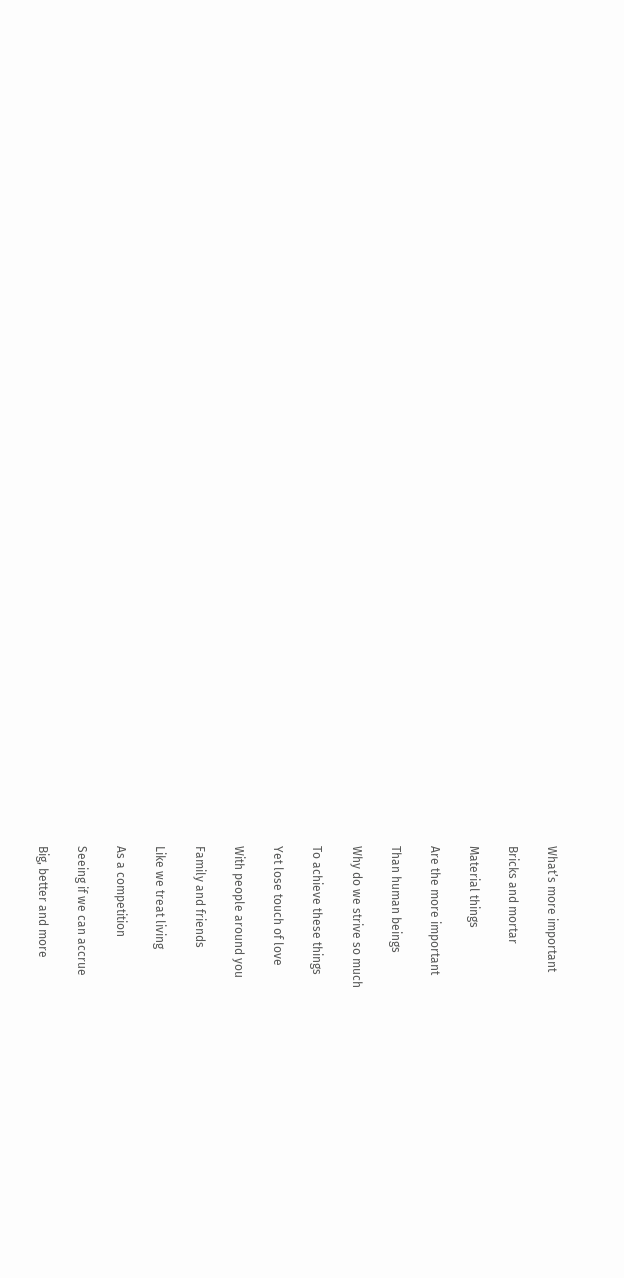What’s more important

Bricks and mortar

Material things

Are the more important

Than human beings

Why do we strive so much

To achieve these things

Yet lose touch of love

With people around you

Family and friends

Like we treat living

As a competition

Seeing if we can accrue

Big, better and more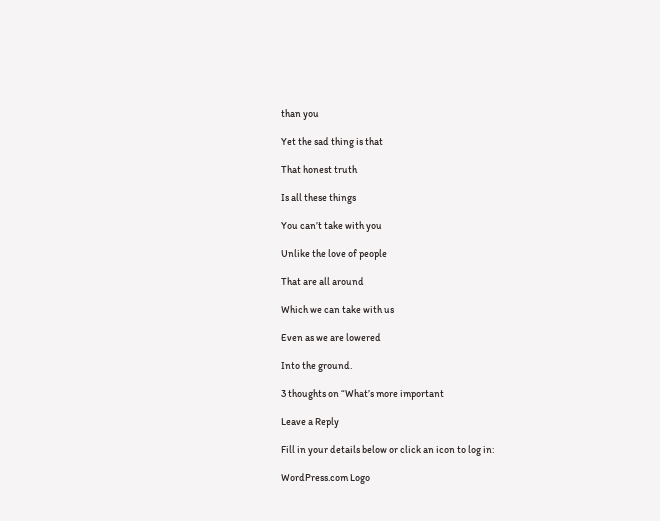than you

Yet the sad thing is that

That honest truth

Is all these things

You can’t take with you

Unlike the love of people

That are all around

Which we can take with us

Even as we are lowered

Into the ground.

3 thoughts on “What’s more important

Leave a Reply

Fill in your details below or click an icon to log in:

WordPress.com Logo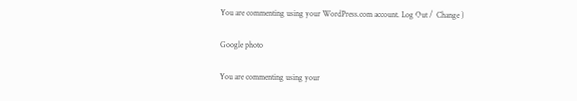You are commenting using your WordPress.com account. Log Out /  Change )

Google photo

You are commenting using your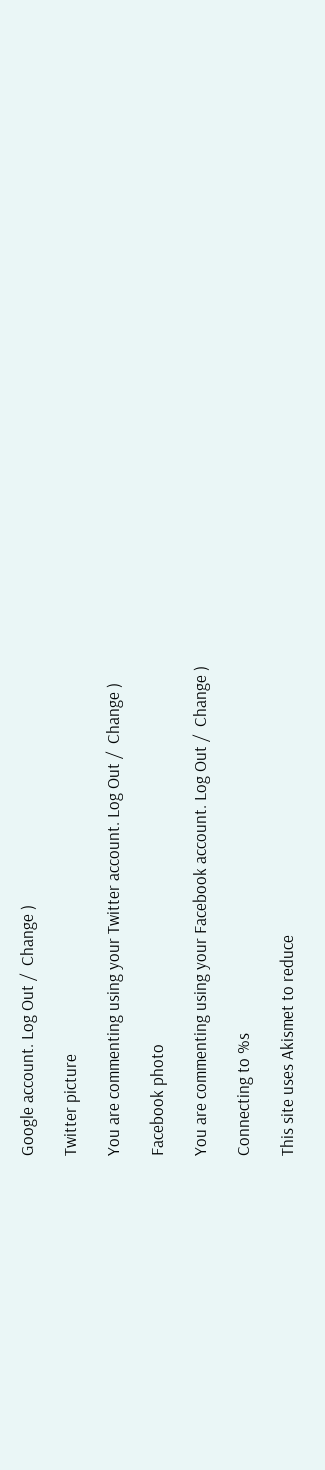Google account. Log Out /  Change )

Twitter picture

You are commenting using your Twitter account. Log Out /  Change )

Facebook photo

You are commenting using your Facebook account. Log Out /  Change )

Connecting to %s

This site uses Akismet to reduce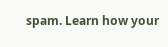spam. Learn how your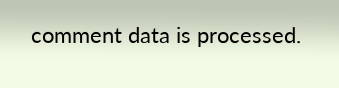comment data is processed.